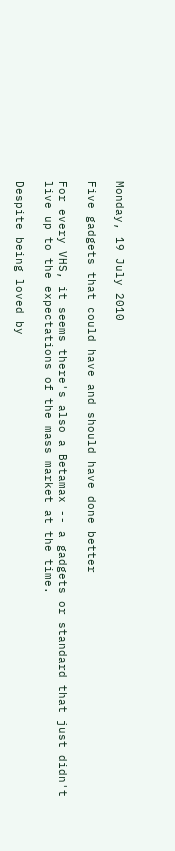Monday, 19 July 2010

Five gadgets that could have and should have done better

For every VHS, it seems there's also a Betamax -- a gadgets or standard that just didn't live up to the expectations of the mass market at the time.

Despite being loved by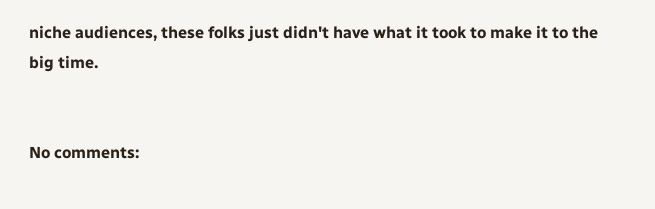niche audiences, these folks just didn't have what it took to make it to the big time.


No comments: